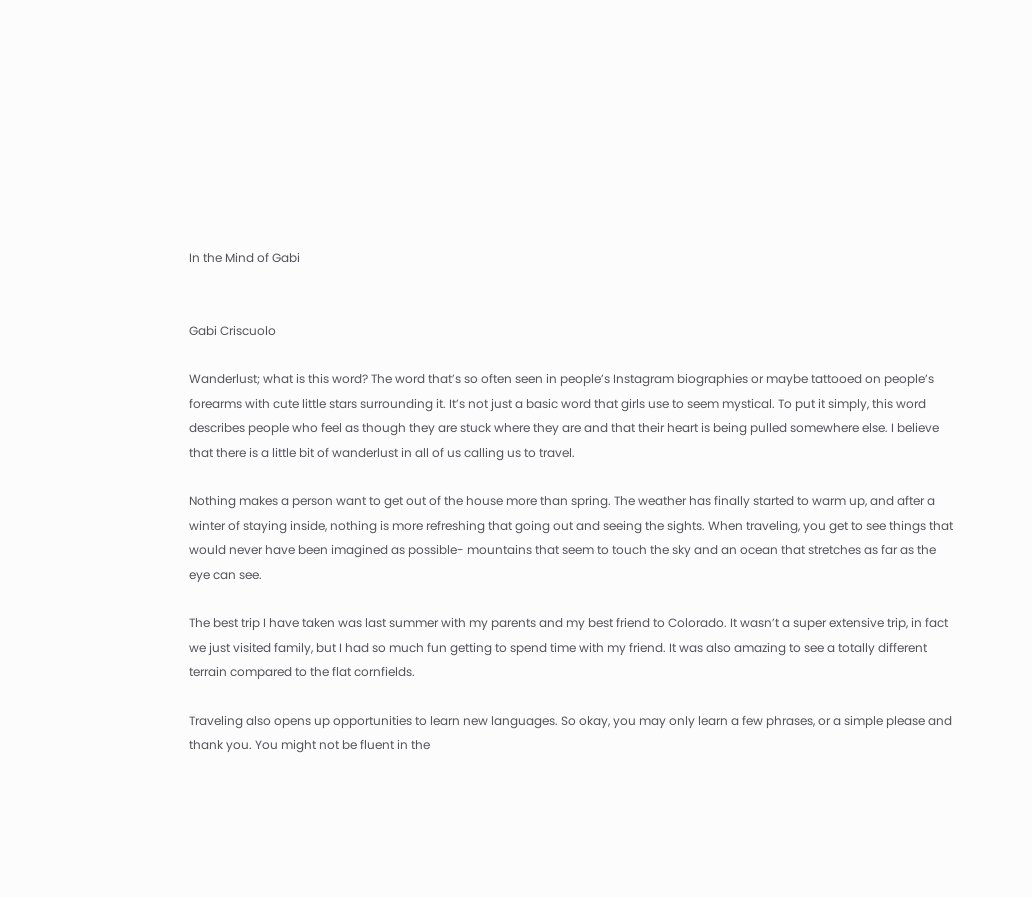In the Mind of Gabi


Gabi Criscuolo

Wanderlust; what is this word? The word that’s so often seen in people’s Instagram biographies or maybe tattooed on people’s forearms with cute little stars surrounding it. It’s not just a basic word that girls use to seem mystical. To put it simply, this word describes people who feel as though they are stuck where they are and that their heart is being pulled somewhere else. I believe that there is a little bit of wanderlust in all of us calling us to travel.

Nothing makes a person want to get out of the house more than spring. The weather has finally started to warm up, and after a winter of staying inside, nothing is more refreshing that going out and seeing the sights. When traveling, you get to see things that would never have been imagined as possible- mountains that seem to touch the sky and an ocean that stretches as far as the eye can see.

The best trip I have taken was last summer with my parents and my best friend to Colorado. It wasn’t a super extensive trip, in fact we just visited family, but I had so much fun getting to spend time with my friend. It was also amazing to see a totally different terrain compared to the flat cornfields.

Traveling also opens up opportunities to learn new languages. So okay, you may only learn a few phrases, or a simple please and thank you. You might not be fluent in the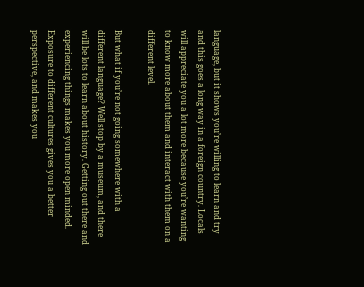language, but it shows you’re willing to learn and try and this goes a long way in a foreign country. Locals will appreciate you a lot more because you’re wanting to know more about them and interact with them on a different level.

But what if you’re not going somewhere with a different language? Well stop by a museum, and there will be lots to learn about history. Getting out there and experiencing things makes you more open minded. Exposure to different cultures gives you a better perspective, and makes you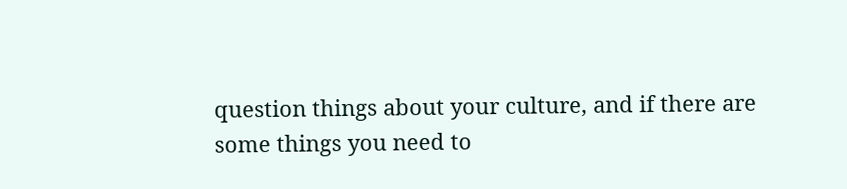question things about your culture, and if there are some things you need to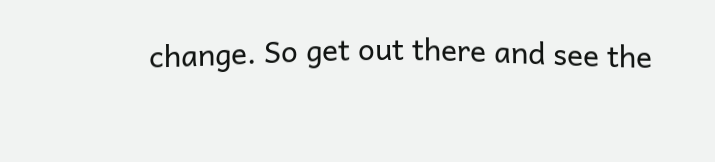change. So get out there and see the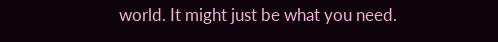world. It might just be what you need.